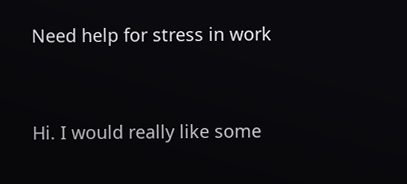Need help for stress in work


Hi. I would really like some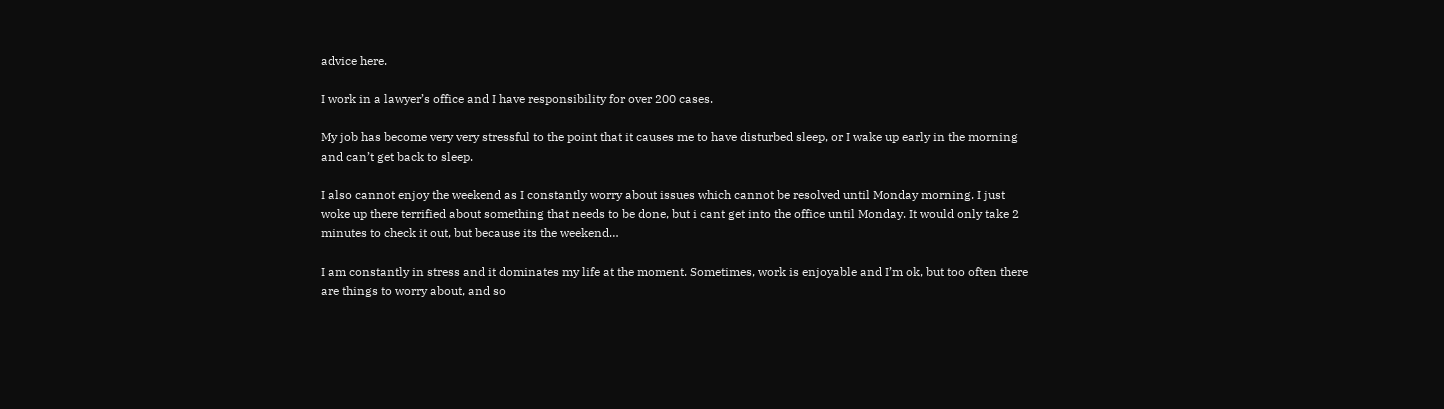advice here.

I work in a lawyer’s office and I have responsibility for over 200 cases.

My job has become very very stressful to the point that it causes me to have disturbed sleep, or I wake up early in the morning and can’t get back to sleep.

I also cannot enjoy the weekend as I constantly worry about issues which cannot be resolved until Monday morning. I just woke up there terrified about something that needs to be done, but i cant get into the office until Monday. It would only take 2 minutes to check it out, but because its the weekend…

I am constantly in stress and it dominates my life at the moment. Sometimes, work is enjoyable and I’m ok, but too often there are things to worry about, and so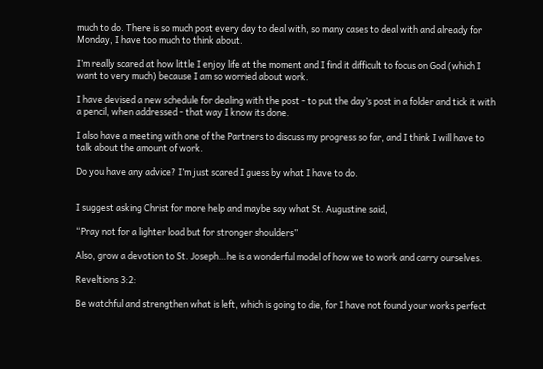much to do. There is so much post every day to deal with, so many cases to deal with and already for Monday, I have too much to think about.

I’m really scared at how little I enjoy life at the moment and I find it difficult to focus on God (which I want to very much) because I am so worried about work.

I have devised a new schedule for dealing with the post - to put the day’s post in a folder and tick it with a pencil, when addressed - that way I know its done.

I also have a meeting with one of the Partners to discuss my progress so far, and I think I will have to talk about the amount of work.

Do you have any advice? I’m just scared I guess by what I have to do.


I suggest asking Christ for more help and maybe say what St. Augustine said,

“Pray not for a lighter load but for stronger shoulders”

Also, grow a devotion to St. Joseph…he is a wonderful model of how we to work and carry ourselves.

Reveltions 3:2:

Be watchful and strengthen what is left, which is going to die, for I have not found your works perfect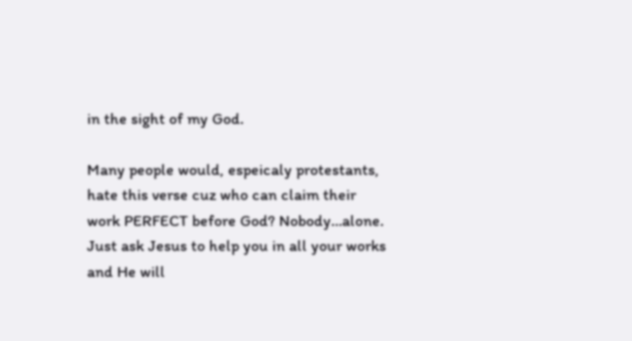in the sight of my God.

Many people would, espeicaly protestants, hate this verse cuz who can claim their work PERFECT before God? Nobody…alone. Just ask Jesus to help you in all your works and He will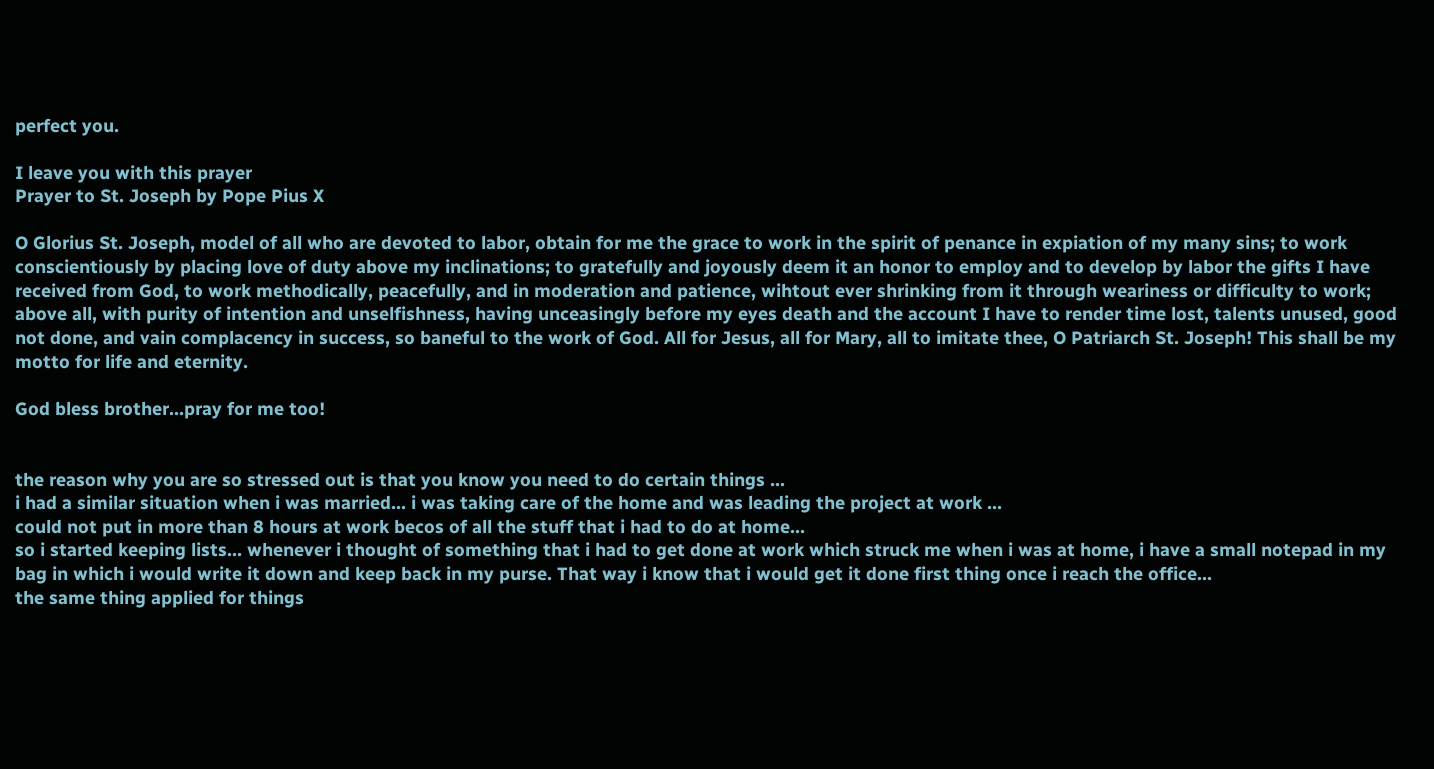perfect you.

I leave you with this prayer
Prayer to St. Joseph by Pope Pius X

O Glorius St. Joseph, model of all who are devoted to labor, obtain for me the grace to work in the spirit of penance in expiation of my many sins; to work conscientiously by placing love of duty above my inclinations; to gratefully and joyously deem it an honor to employ and to develop by labor the gifts I have received from God, to work methodically, peacefully, and in moderation and patience, wihtout ever shrinking from it through weariness or difficulty to work; above all, with purity of intention and unselfishness, having unceasingly before my eyes death and the account I have to render time lost, talents unused, good not done, and vain complacency in success, so baneful to the work of God. All for Jesus, all for Mary, all to imitate thee, O Patriarch St. Joseph! This shall be my motto for life and eternity.

God bless brother…pray for me too!


the reason why you are so stressed out is that you know you need to do certain things …
i had a similar situation when i was married… i was taking care of the home and was leading the project at work …
could not put in more than 8 hours at work becos of all the stuff that i had to do at home…
so i started keeping lists… whenever i thought of something that i had to get done at work which struck me when i was at home, i have a small notepad in my bag in which i would write it down and keep back in my purse. That way i know that i would get it done first thing once i reach the office…
the same thing applied for things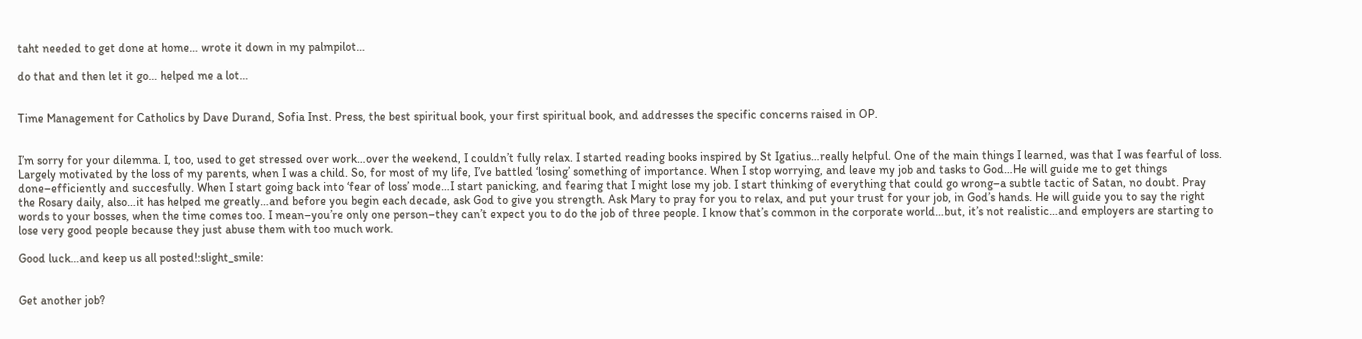taht needed to get done at home… wrote it down in my palmpilot…

do that and then let it go… helped me a lot…


Time Management for Catholics by Dave Durand, Sofia Inst. Press, the best spiritual book, your first spiritual book, and addresses the specific concerns raised in OP.


I’m sorry for your dilemma. I, too, used to get stressed over work…over the weekend, I couldn’t fully relax. I started reading books inspired by St Igatius…really helpful. One of the main things I learned, was that I was fearful of loss. Largely motivated by the loss of my parents, when I was a child. So, for most of my life, I’ve battled ‘losing’ something of importance. When I stop worrying, and leave my job and tasks to God…He will guide me to get things done–efficiently and succesfully. When I start going back into ‘fear of loss’ mode…I start panicking, and fearing that I might lose my job. I start thinking of everything that could go wrong–a subtle tactic of Satan, no doubt. Pray the Rosary daily, also…it has helped me greatly…and before you begin each decade, ask God to give you strength. Ask Mary to pray for you to relax, and put your trust for your job, in God’s hands. He will guide you to say the right words to your bosses, when the time comes too. I mean–you’re only one person–they can’t expect you to do the job of three people. I know that’s common in the corporate world…but, it’s not realistic…and employers are starting to lose very good people because they just abuse them with too much work.

Good luck…and keep us all posted!:slight_smile:


Get another job?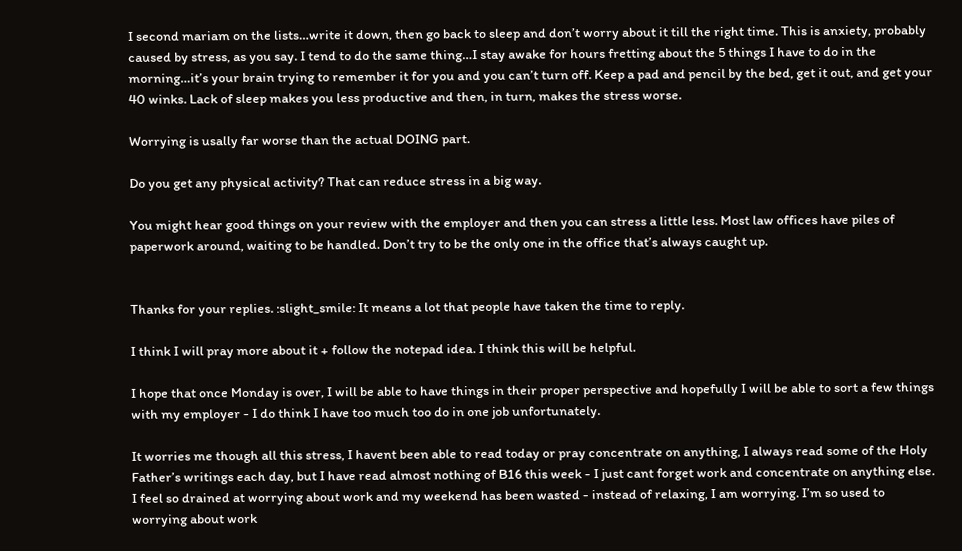I second mariam on the lists…write it down, then go back to sleep and don’t worry about it till the right time. This is anxiety, probably caused by stress, as you say. I tend to do the same thing…I stay awake for hours fretting about the 5 things I have to do in the morning…it’s your brain trying to remember it for you and you can’t turn off. Keep a pad and pencil by the bed, get it out, and get your 40 winks. Lack of sleep makes you less productive and then, in turn, makes the stress worse.

Worrying is usally far worse than the actual DOING part.

Do you get any physical activity? That can reduce stress in a big way.

You might hear good things on your review with the employer and then you can stress a little less. Most law offices have piles of paperwork around, waiting to be handled. Don’t try to be the only one in the office that’s always caught up.


Thanks for your replies. :slight_smile: It means a lot that people have taken the time to reply.

I think I will pray more about it + follow the notepad idea. I think this will be helpful.

I hope that once Monday is over, I will be able to have things in their proper perspective and hopefully I will be able to sort a few things with my employer - I do think I have too much too do in one job unfortunately.

It worries me though all this stress, I havent been able to read today or pray concentrate on anything, I always read some of the Holy Father’s writings each day, but I have read almost nothing of B16 this week - I just cant forget work and concentrate on anything else. I feel so drained at worrying about work and my weekend has been wasted - instead of relaxing, I am worrying. I’m so used to worrying about work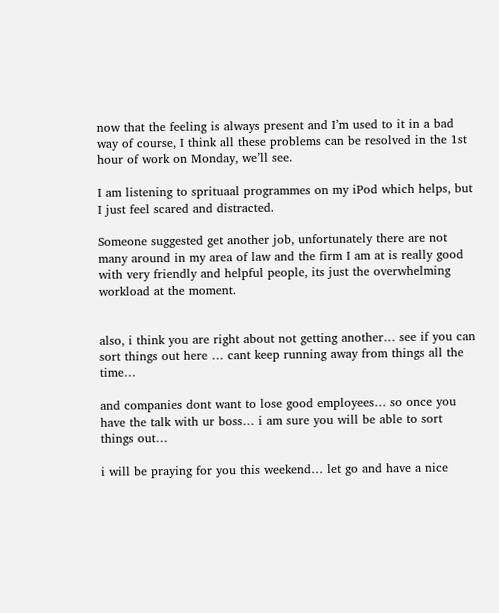now that the feeling is always present and I’m used to it in a bad way of course, I think all these problems can be resolved in the 1st hour of work on Monday, we’ll see.

I am listening to sprituaal programmes on my iPod which helps, but I just feel scared and distracted.

Someone suggested get another job, unfortunately there are not many around in my area of law and the firm I am at is really good with very friendly and helpful people, its just the overwhelming workload at the moment.


also, i think you are right about not getting another… see if you can sort things out here … cant keep running away from things all the time…

and companies dont want to lose good employees… so once you have the talk with ur boss… i am sure you will be able to sort things out…

i will be praying for you this weekend… let go and have a nice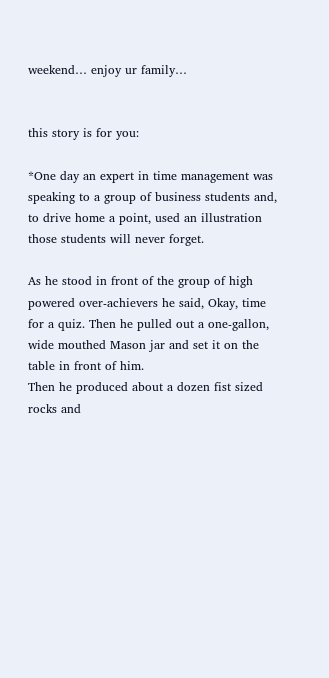weekend… enjoy ur family…


this story is for you:

*One day an expert in time management was speaking to a group of business students and, to drive home a point, used an illustration those students will never forget.

As he stood in front of the group of high powered over-achievers he said, Okay, time for a quiz. Then he pulled out a one-gallon, wide mouthed Mason jar and set it on the table in front of him.
Then he produced about a dozen fist sized rocks and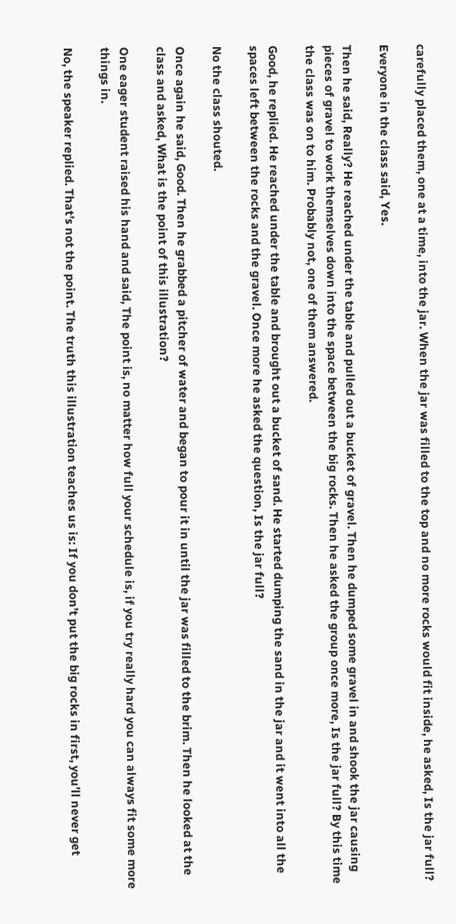carefully placed them, one at a time, into the jar. When the jar was filled to the top and no more rocks would fit inside, he asked, Is the jar full?

Everyone in the class said, Yes.

Then he said, Really? He reached under the table and pulled out a bucket of gravel. Then he dumped some gravel in and shook the jar causing pieces of gravel to work themselves down into the space between the big rocks. Then he asked the group once more, Is the jar full? By this time the class was on to him. Probably not, one of them answered.

Good, he replied. He reached under the table and brought out a bucket of sand. He started dumping the sand in the jar and it went into all the spaces left between the rocks and the gravel. Once more he asked the question, Is the jar full?

No the class shouted.

Once again he said, Good. Then he grabbed a pitcher of water and began to pour it in until the jar was filled to the brim. Then he looked at the class and asked, What is the point of this illustration?

One eager student raised his hand and said, The point is, no matter how full your schedule is, if you try really hard you can always fit some more things in.

No, the speaker replied. That’s not the point. The truth this illustration teaches us is: If you don’t put the big rocks in first, you’ll never get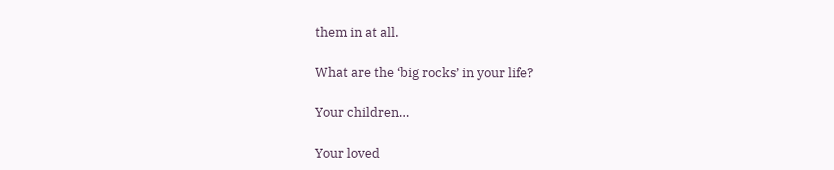them in at all.

What are the ‘big rocks’ in your life?

Your children…

Your loved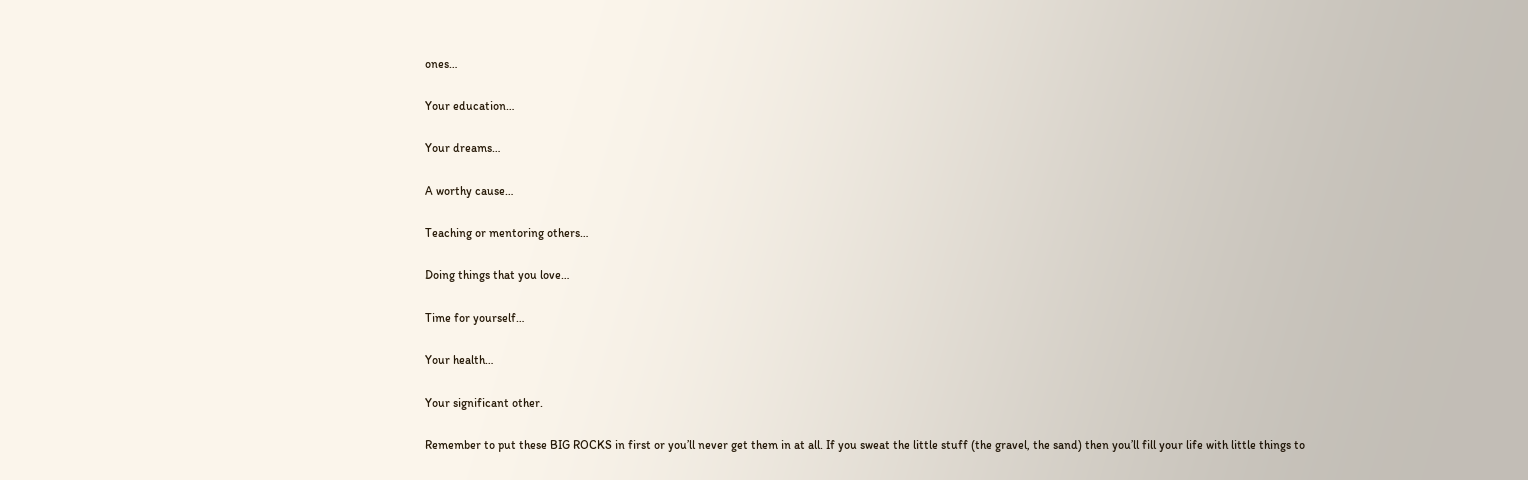ones…

Your education…

Your dreams…

A worthy cause…

Teaching or mentoring others…

Doing things that you love…

Time for yourself…

Your health…

Your significant other.

Remember to put these BIG ROCKS in first or you’ll never get them in at all. If you sweat the little stuff (the gravel, the sand) then you’ll fill your life with little things to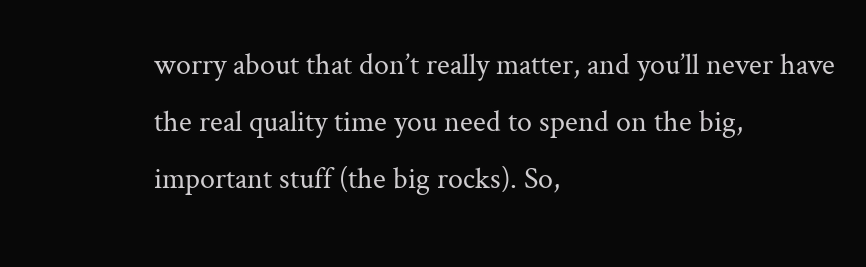worry about that don’t really matter, and you’ll never have the real quality time you need to spend on the big, important stuff (the big rocks). So,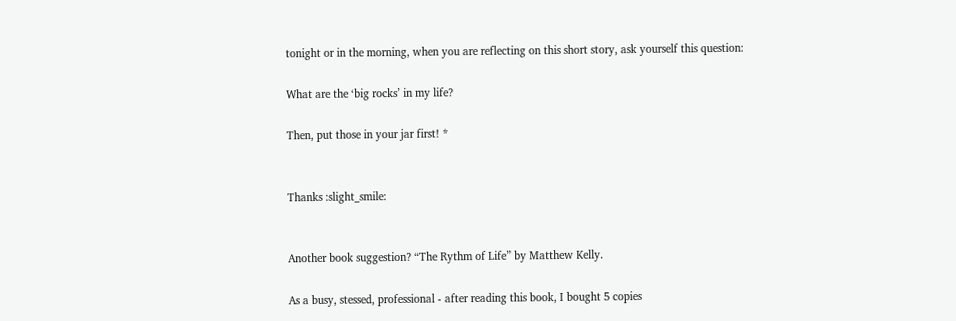tonight or in the morning, when you are reflecting on this short story, ask yourself this question:

What are the ‘big rocks’ in my life?

Then, put those in your jar first! *


Thanks :slight_smile:


Another book suggestion? “The Rythm of Life” by Matthew Kelly.

As a busy, stessed, professional - after reading this book, I bought 5 copies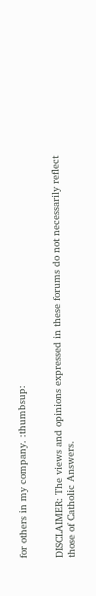for others in my company. :thumbsup:


DISCLAIMER: The views and opinions expressed in these forums do not necessarily reflect those of Catholic Answers.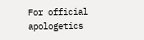For official apologetics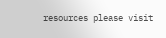resources please visit